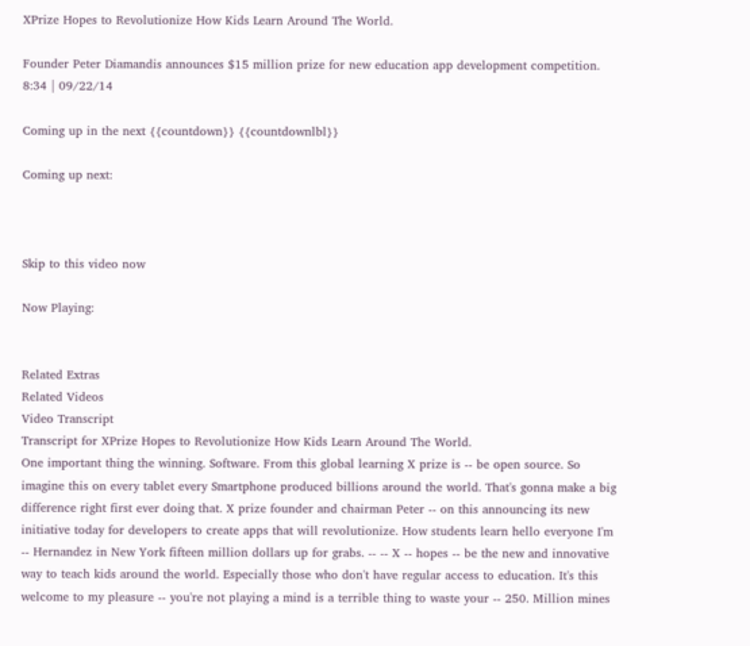XPrize Hopes to Revolutionize How Kids Learn Around The World.

Founder Peter Diamandis announces $15 million prize for new education app development competition.
8:34 | 09/22/14

Coming up in the next {{countdown}} {{countdownlbl}}

Coming up next:



Skip to this video now

Now Playing:


Related Extras
Related Videos
Video Transcript
Transcript for XPrize Hopes to Revolutionize How Kids Learn Around The World.
One important thing the winning. Software. From this global learning X prize is -- be open source. So imagine this on every tablet every Smartphone produced billions around the world. That's gonna make a big difference right first ever doing that. X prize founder and chairman Peter -- on this announcing its new initiative today for developers to create apps that will revolutionize. How students learn hello everyone I'm -- Hernandez in New York fifteen million dollars up for grabs. -- -- X -- hopes -- be the new and innovative way to teach kids around the world. Especially those who don't have regular access to education. It's this welcome to my pleasure -- you're not playing a mind is a terrible thing to waste your -- 250. Million mines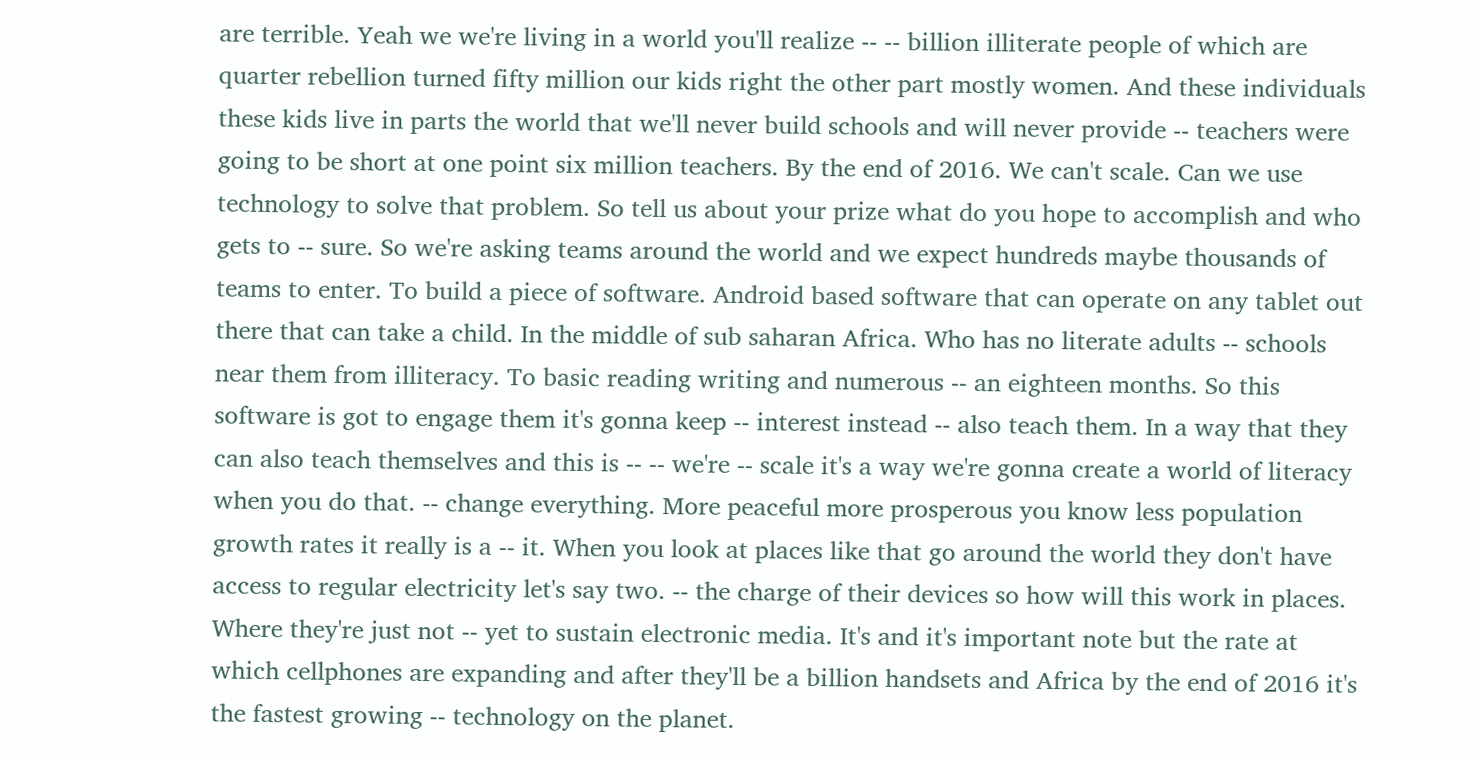are terrible. Yeah we we're living in a world you'll realize -- -- billion illiterate people of which are quarter rebellion turned fifty million our kids right the other part mostly women. And these individuals these kids live in parts the world that we'll never build schools and will never provide -- teachers were going to be short at one point six million teachers. By the end of 2016. We can't scale. Can we use technology to solve that problem. So tell us about your prize what do you hope to accomplish and who gets to -- sure. So we're asking teams around the world and we expect hundreds maybe thousands of teams to enter. To build a piece of software. Android based software that can operate on any tablet out there that can take a child. In the middle of sub saharan Africa. Who has no literate adults -- schools near them from illiteracy. To basic reading writing and numerous -- an eighteen months. So this software is got to engage them it's gonna keep -- interest instead -- also teach them. In a way that they can also teach themselves and this is -- -- we're -- scale it's a way we're gonna create a world of literacy when you do that. -- change everything. More peaceful more prosperous you know less population growth rates it really is a -- it. When you look at places like that go around the world they don't have access to regular electricity let's say two. -- the charge of their devices so how will this work in places. Where they're just not -- yet to sustain electronic media. It's and it's important note but the rate at which cellphones are expanding and after they'll be a billion handsets and Africa by the end of 2016 it's the fastest growing -- technology on the planet.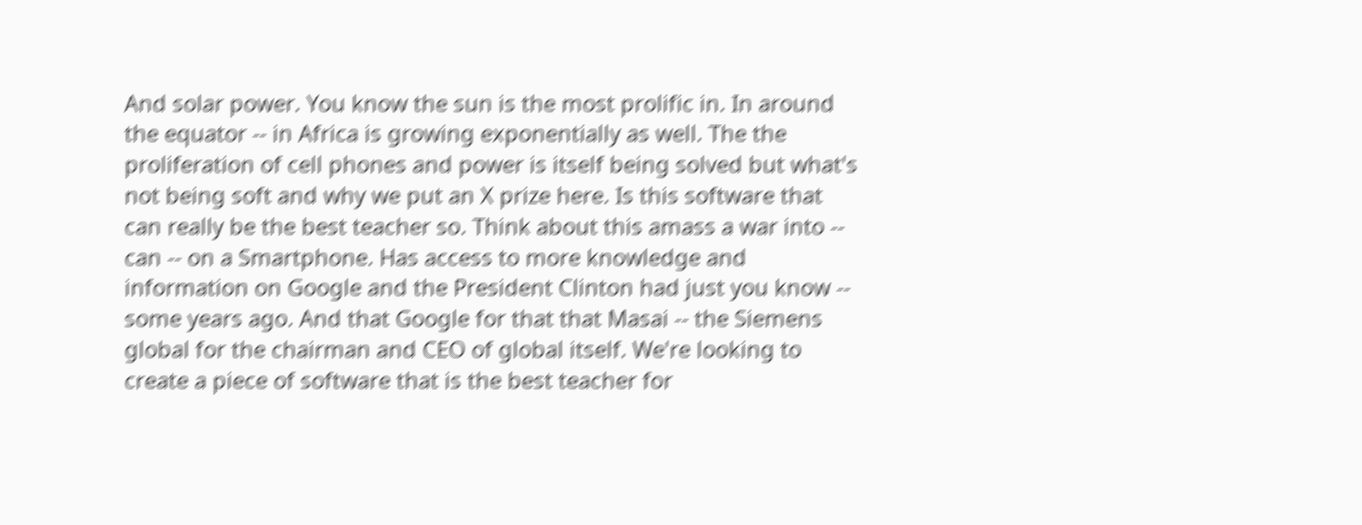And solar power. You know the sun is the most prolific in. In around the equator -- in Africa is growing exponentially as well. The the proliferation of cell phones and power is itself being solved but what's not being soft and why we put an X prize here. Is this software that can really be the best teacher so. Think about this amass a war into -- can -- on a Smartphone. Has access to more knowledge and information on Google and the President Clinton had just you know -- some years ago. And that Google for that that Masai -- the Siemens global for the chairman and CEO of global itself. We're looking to create a piece of software that is the best teacher for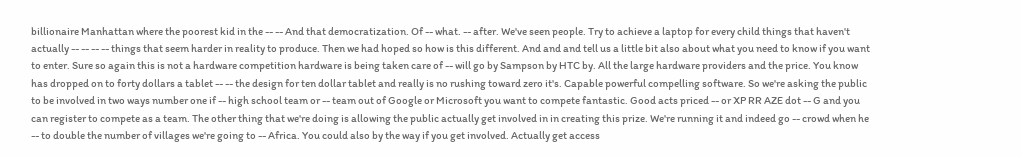billionaire Manhattan where the poorest kid in the -- -- And that democratization. Of -- what. -- after. We've seen people. Try to achieve a laptop for every child things that haven't actually -- -- -- -- things that seem harder in reality to produce. Then we had hoped so how is this different. And and and tell us a little bit also about what you need to know if you want to enter. Sure so again this is not a hardware competition hardware is being taken care of -- will go by Sampson by HTC by. All the large hardware providers and the price. You know has dropped on to forty dollars a tablet -- -- the design for ten dollar tablet and really is no rushing toward zero it's. Capable powerful compelling software. So we're asking the public to be involved in two ways number one if -- high school team or -- team out of Google or Microsoft you want to compete fantastic. Good acts priced -- or XP RR AZE dot -- G and you can register to compete as a team. The other thing that we're doing is allowing the public actually get involved in in creating this prize. We're running it and indeed go -- crowd when he -- to double the number of villages we're going to -- Africa. You could also by the way if you get involved. Actually get access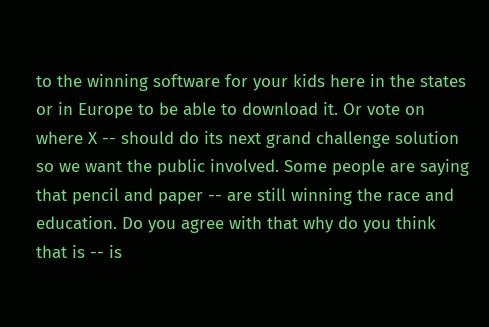to the winning software for your kids here in the states or in Europe to be able to download it. Or vote on where X -- should do its next grand challenge solution so we want the public involved. Some people are saying that pencil and paper -- are still winning the race and education. Do you agree with that why do you think that is -- is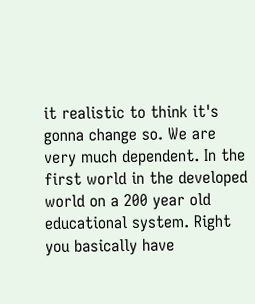it realistic to think it's gonna change so. We are very much dependent. In the first world in the developed world on a 200 year old educational system. Right you basically have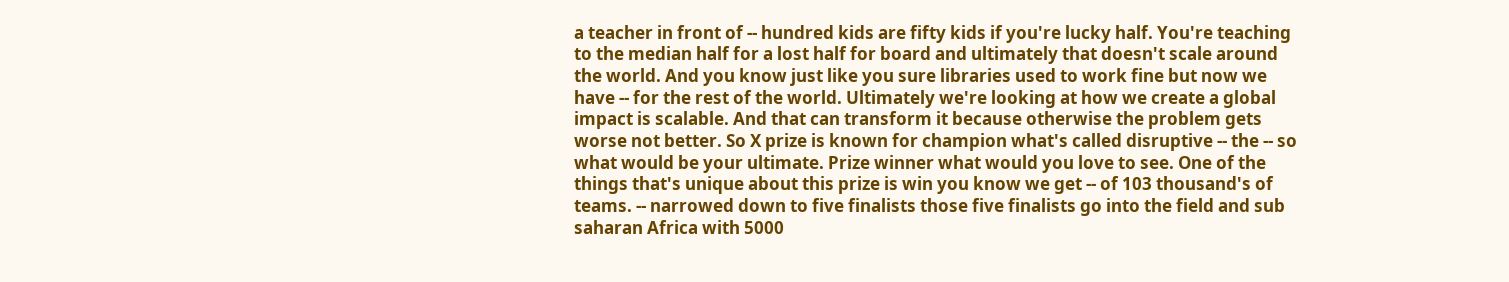a teacher in front of -- hundred kids are fifty kids if you're lucky half. You're teaching to the median half for a lost half for board and ultimately that doesn't scale around the world. And you know just like you sure libraries used to work fine but now we have -- for the rest of the world. Ultimately we're looking at how we create a global impact is scalable. And that can transform it because otherwise the problem gets worse not better. So X prize is known for champion what's called disruptive -- the -- so what would be your ultimate. Prize winner what would you love to see. One of the things that's unique about this prize is win you know we get -- of 103 thousand's of teams. -- narrowed down to five finalists those five finalists go into the field and sub saharan Africa with 5000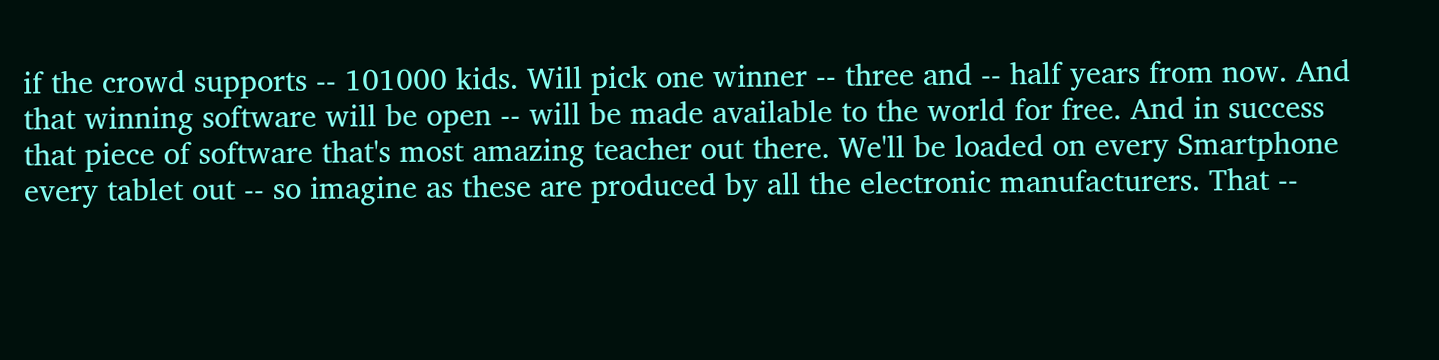if the crowd supports -- 101000 kids. Will pick one winner -- three and -- half years from now. And that winning software will be open -- will be made available to the world for free. And in success that piece of software that's most amazing teacher out there. We'll be loaded on every Smartphone every tablet out -- so imagine as these are produced by all the electronic manufacturers. That --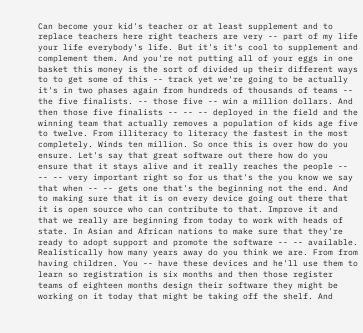Can become your kid's teacher or at least supplement and to replace teachers here right teachers are very -- part of my life your life everybody's life. But it's it's cool to supplement and complement them. And you're not putting all of your eggs in one basket this money is the sort of divided up their different ways to to get some of this -- track yet we're going to be actually it's in two phases again from hundreds of thousands of teams -- the five finalists. -- those five -- win a million dollars. And then those five finalists -- -- -- deployed in the field and the winning team that actually removes a population of kids age five to twelve. From illiteracy to literacy the fastest in the most completely. Winds ten million. So once this is over how do you ensure. Let's say that great software out there how do you ensure that it stays alive and it really reaches the people -- -- -- very important right so for us that's the you know we say that when -- -- gets one that's the beginning not the end. And to making sure that it is on every device going out there that it is open source who can contribute to that. Improve it and that we really are beginning from today to work with heads of state. In Asian and African nations to make sure that they're ready to adopt support and promote the software -- -- available. Realistically how many years away do you think we are. From from having children. You -- have these devices and he'll use them to learn so registration is six months and then those register teams of eighteen months design their software they might be working on it today that might be taking off the shelf. And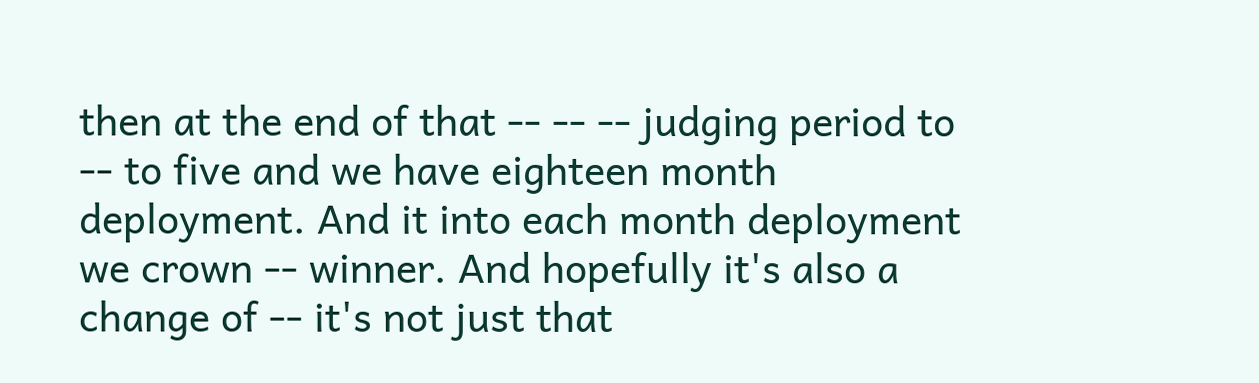then at the end of that -- -- -- judging period to -- to five and we have eighteen month deployment. And it into each month deployment we crown -- winner. And hopefully it's also a change of -- it's not just that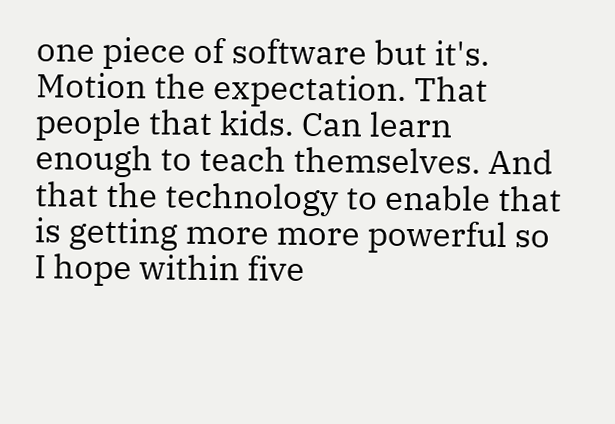one piece of software but it's. Motion the expectation. That people that kids. Can learn enough to teach themselves. And that the technology to enable that is getting more more powerful so I hope within five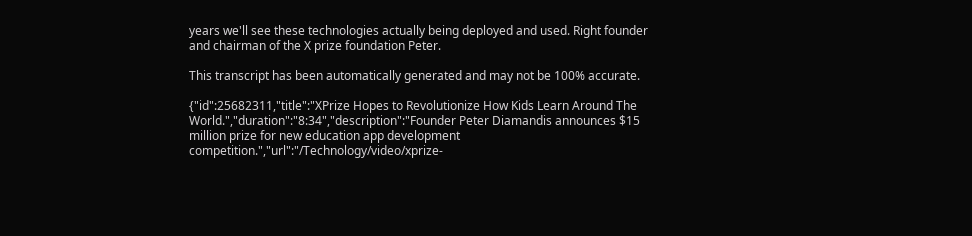years we'll see these technologies actually being deployed and used. Right founder and chairman of the X prize foundation Peter.

This transcript has been automatically generated and may not be 100% accurate.

{"id":25682311,"title":"XPrize Hopes to Revolutionize How Kids Learn Around The World.","duration":"8:34","description":"Founder Peter Diamandis announces $15 million prize for new education app development competition.","url":"/Technology/video/xprize-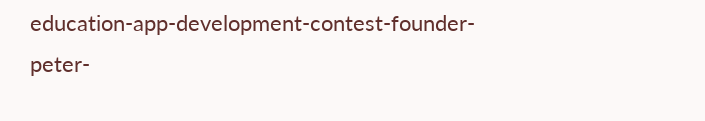education-app-development-contest-founder-peter-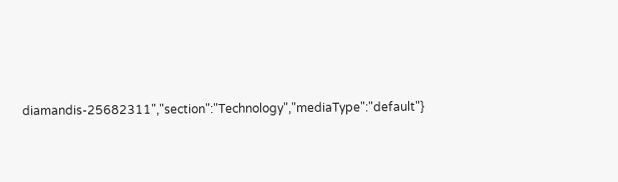diamandis-25682311","section":"Technology","mediaType":"default"}